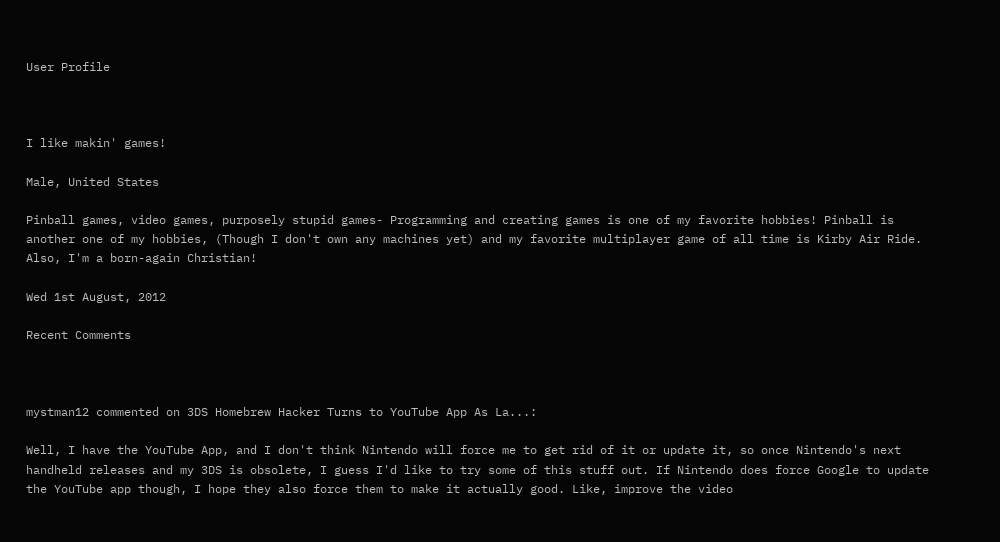User Profile



I like makin' games!

Male, United States

Pinball games, video games, purposely stupid games- Programming and creating games is one of my favorite hobbies! Pinball is another one of my hobbies, (Though I don't own any machines yet) and my favorite multiplayer game of all time is Kirby Air Ride. Also, I'm a born-again Christian!

Wed 1st August, 2012

Recent Comments



mystman12 commented on 3DS Homebrew Hacker Turns to YouTube App As La...:

Well, I have the YouTube App, and I don't think Nintendo will force me to get rid of it or update it, so once Nintendo's next handheld releases and my 3DS is obsolete, I guess I'd like to try some of this stuff out. If Nintendo does force Google to update the YouTube app though, I hope they also force them to make it actually good. Like, improve the video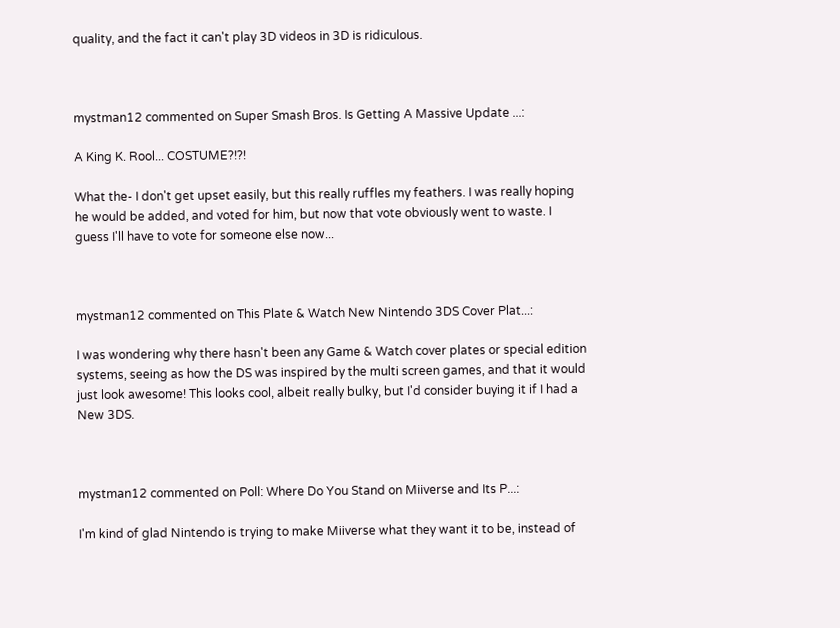quality, and the fact it can't play 3D videos in 3D is ridiculous.



mystman12 commented on Super Smash Bros. Is Getting A Massive Update ...:

A King K. Rool... COSTUME?!?!

What the- I don't get upset easily, but this really ruffles my feathers. I was really hoping he would be added, and voted for him, but now that vote obviously went to waste. I guess I'll have to vote for someone else now...



mystman12 commented on This Plate & Watch New Nintendo 3DS Cover Plat...:

I was wondering why there hasn't been any Game & Watch cover plates or special edition systems, seeing as how the DS was inspired by the multi screen games, and that it would just look awesome! This looks cool, albeit really bulky, but I'd consider buying it if I had a New 3DS.



mystman12 commented on Poll: Where Do You Stand on Miiverse and Its P...:

I'm kind of glad Nintendo is trying to make Miiverse what they want it to be, instead of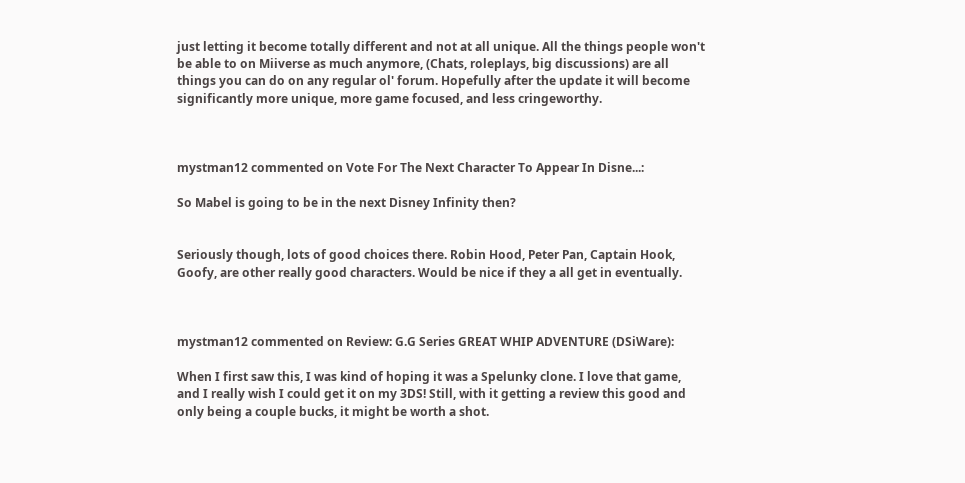just letting it become totally different and not at all unique. All the things people won't be able to on Miiverse as much anymore, (Chats, roleplays, big discussions) are all things you can do on any regular ol' forum. Hopefully after the update it will become significantly more unique, more game focused, and less cringeworthy.



mystman12 commented on Vote For The Next Character To Appear In Disne...:

So Mabel is going to be in the next Disney Infinity then?


Seriously though, lots of good choices there. Robin Hood, Peter Pan, Captain Hook, Goofy, are other really good characters. Would be nice if they a all get in eventually.



mystman12 commented on Review: G.G Series GREAT WHIP ADVENTURE (DSiWare):

When I first saw this, I was kind of hoping it was a Spelunky clone. I love that game, and I really wish I could get it on my 3DS! Still, with it getting a review this good and only being a couple bucks, it might be worth a shot.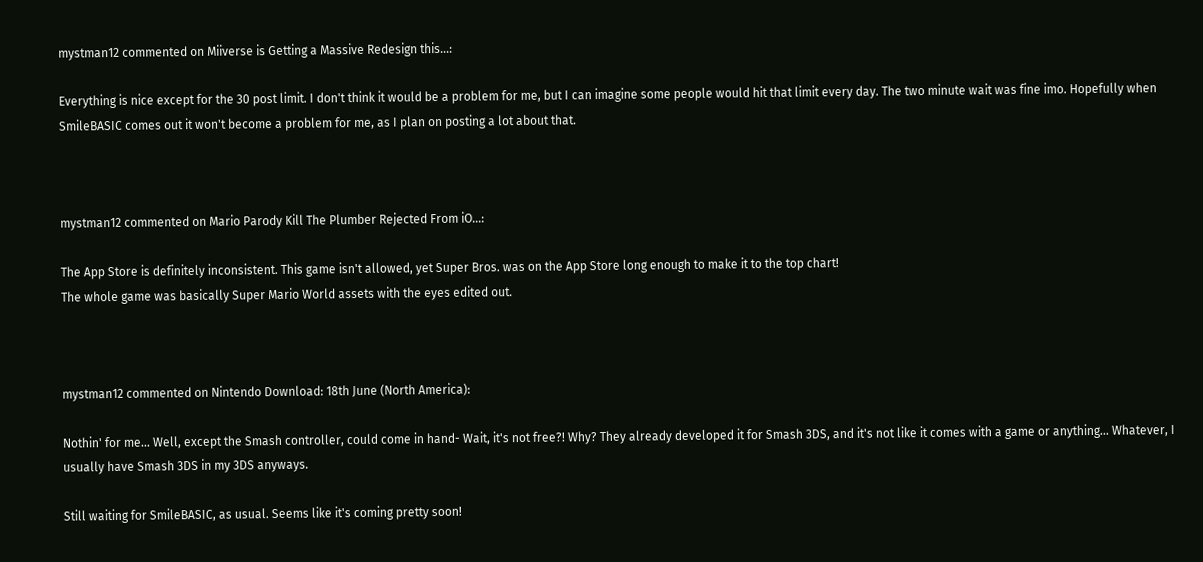mystman12 commented on Miiverse is Getting a Massive Redesign this...:

Everything is nice except for the 30 post limit. I don't think it would be a problem for me, but I can imagine some people would hit that limit every day. The two minute wait was fine imo. Hopefully when SmileBASIC comes out it won't become a problem for me, as I plan on posting a lot about that.



mystman12 commented on Mario Parody Kill The Plumber Rejected From iO...:

The App Store is definitely inconsistent. This game isn't allowed, yet Super Bros. was on the App Store long enough to make it to the top chart!
The whole game was basically Super Mario World assets with the eyes edited out.



mystman12 commented on Nintendo Download: 18th June (North America):

Nothin' for me... Well, except the Smash controller, could come in hand- Wait, it's not free?! Why? They already developed it for Smash 3DS, and it's not like it comes with a game or anything... Whatever, I usually have Smash 3DS in my 3DS anyways.

Still waiting for SmileBASIC, as usual. Seems like it's coming pretty soon!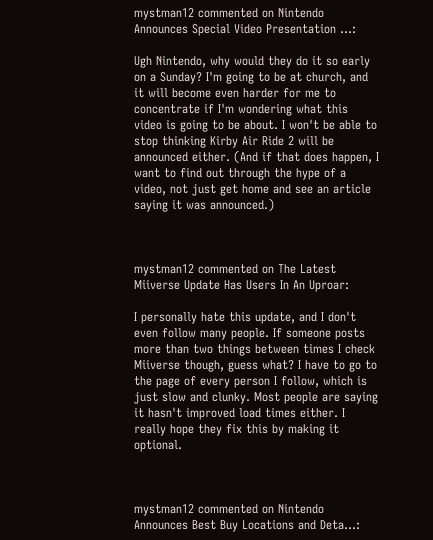mystman12 commented on Nintendo Announces Special Video Presentation ...:

Ugh Nintendo, why would they do it so early on a Sunday? I'm going to be at church, and it will become even harder for me to concentrate if I'm wondering what this video is going to be about. I won't be able to stop thinking Kirby Air Ride 2 will be announced either. (And if that does happen, I want to find out through the hype of a video, not just get home and see an article saying it was announced.)



mystman12 commented on The Latest Miiverse Update Has Users In An Uproar:

I personally hate this update, and I don't even follow many people. If someone posts more than two things between times I check Miiverse though, guess what? I have to go to the page of every person I follow, which is just slow and clunky. Most people are saying it hasn't improved load times either. I really hope they fix this by making it optional.



mystman12 commented on Nintendo Announces Best Buy Locations and Deta...: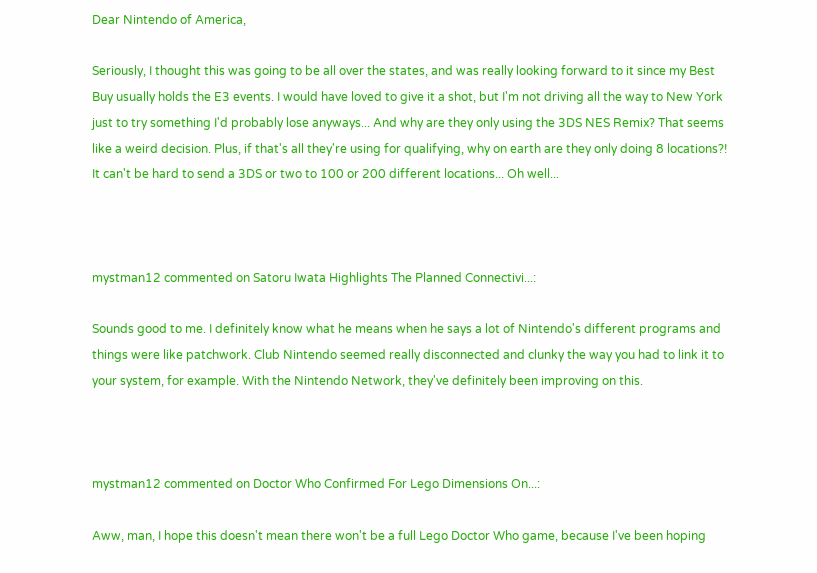Dear Nintendo of America,

Seriously, I thought this was going to be all over the states, and was really looking forward to it since my Best Buy usually holds the E3 events. I would have loved to give it a shot, but I'm not driving all the way to New York just to try something I'd probably lose anyways... And why are they only using the 3DS NES Remix? That seems like a weird decision. Plus, if that's all they're using for qualifying, why on earth are they only doing 8 locations?! It can't be hard to send a 3DS or two to 100 or 200 different locations... Oh well...



mystman12 commented on Satoru Iwata Highlights The Planned Connectivi...:

Sounds good to me. I definitely know what he means when he says a lot of Nintendo's different programs and things were like patchwork. Club Nintendo seemed really disconnected and clunky the way you had to link it to your system, for example. With the Nintendo Network, they've definitely been improving on this.



mystman12 commented on Doctor Who Confirmed For Lego Dimensions On...:

Aww, man, I hope this doesn't mean there won't be a full Lego Doctor Who game, because I've been hoping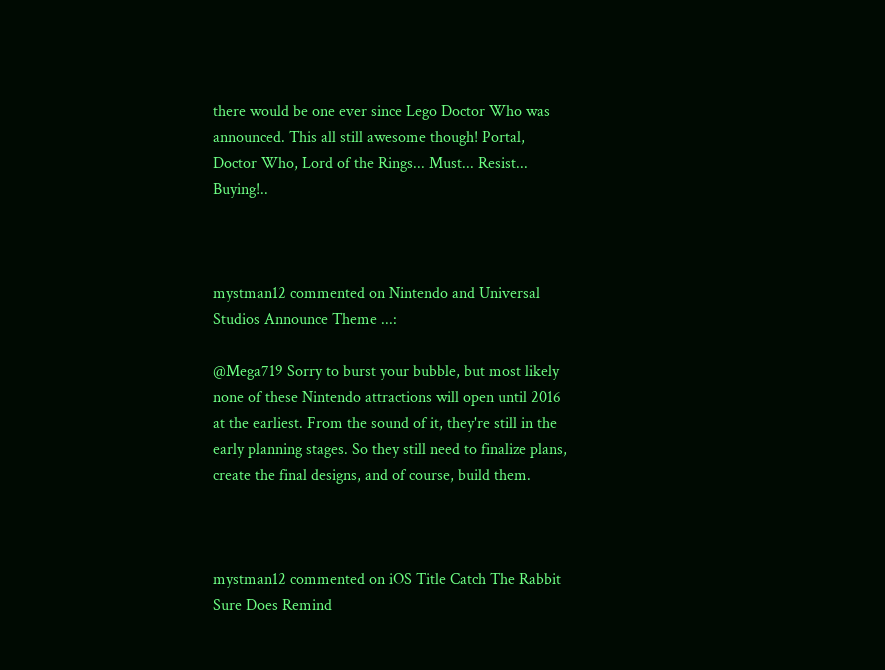there would be one ever since Lego Doctor Who was announced. This all still awesome though! Portal, Doctor Who, Lord of the Rings... Must... Resist... Buying!..



mystman12 commented on Nintendo and Universal Studios Announce Theme ...:

@Mega719 Sorry to burst your bubble, but most likely none of these Nintendo attractions will open until 2016 at the earliest. From the sound of it, they're still in the early planning stages. So they still need to finalize plans, create the final designs, and of course, build them.



mystman12 commented on iOS Title Catch The Rabbit Sure Does Remind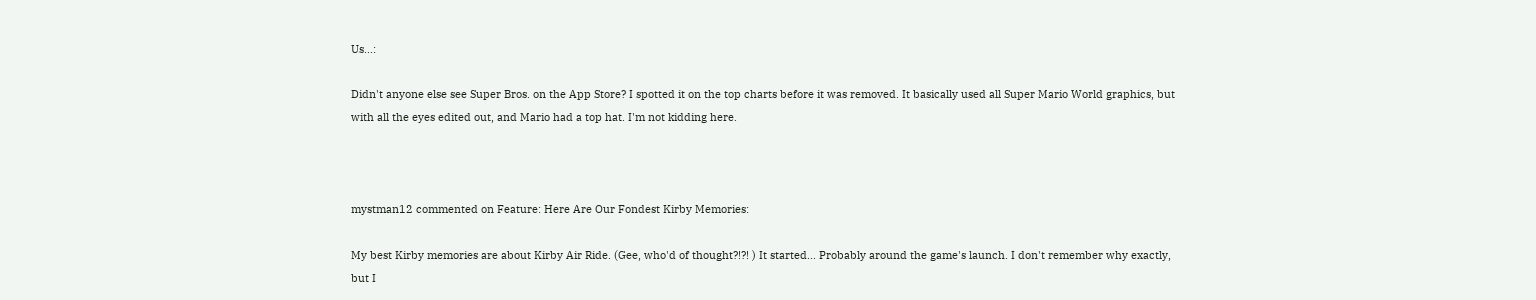Us...:

Didn't anyone else see Super Bros. on the App Store? I spotted it on the top charts before it was removed. It basically used all Super Mario World graphics, but with all the eyes edited out, and Mario had a top hat. I'm not kidding here.



mystman12 commented on Feature: Here Are Our Fondest Kirby Memories:

My best Kirby memories are about Kirby Air Ride. (Gee, who'd of thought?!?! ) It started... Probably around the game's launch. I don't remember why exactly, but I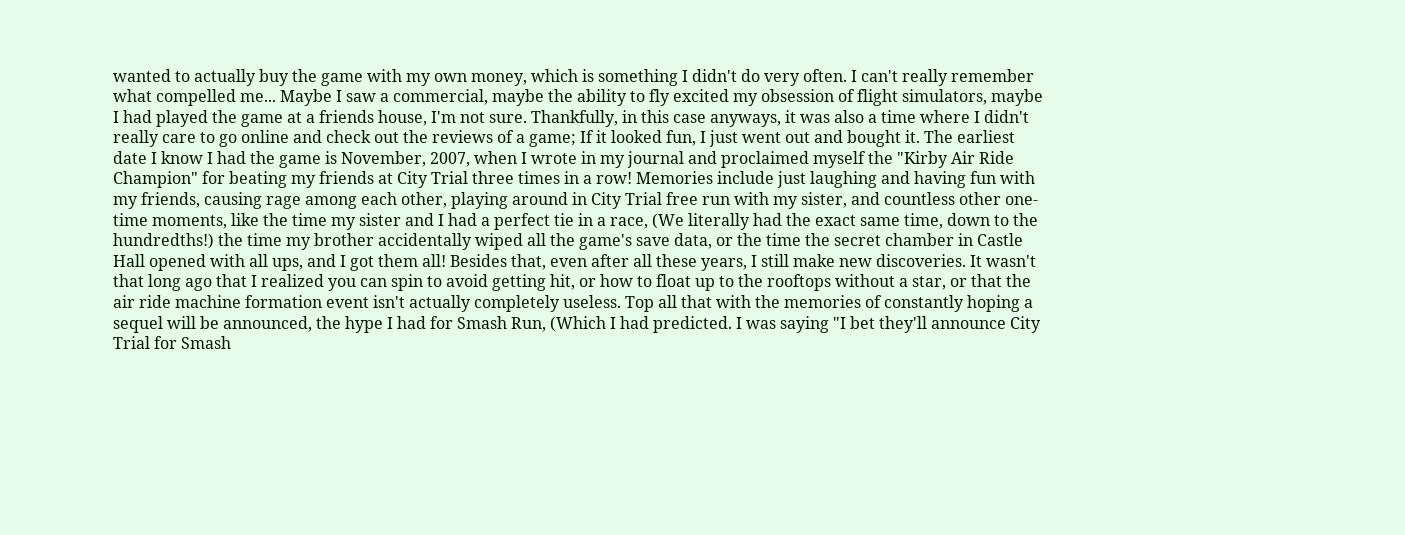wanted to actually buy the game with my own money, which is something I didn't do very often. I can't really remember what compelled me... Maybe I saw a commercial, maybe the ability to fly excited my obsession of flight simulators, maybe I had played the game at a friends house, I'm not sure. Thankfully, in this case anyways, it was also a time where I didn't really care to go online and check out the reviews of a game; If it looked fun, I just went out and bought it. The earliest date I know I had the game is November, 2007, when I wrote in my journal and proclaimed myself the "Kirby Air Ride Champion" for beating my friends at City Trial three times in a row! Memories include just laughing and having fun with my friends, causing rage among each other, playing around in City Trial free run with my sister, and countless other one-time moments, like the time my sister and I had a perfect tie in a race, (We literally had the exact same time, down to the hundredths!) the time my brother accidentally wiped all the game's save data, or the time the secret chamber in Castle Hall opened with all ups, and I got them all! Besides that, even after all these years, I still make new discoveries. It wasn't that long ago that I realized you can spin to avoid getting hit, or how to float up to the rooftops without a star, or that the air ride machine formation event isn't actually completely useless. Top all that with the memories of constantly hoping a sequel will be announced, the hype I had for Smash Run, (Which I had predicted. I was saying "I bet they'll announce City Trial for Smash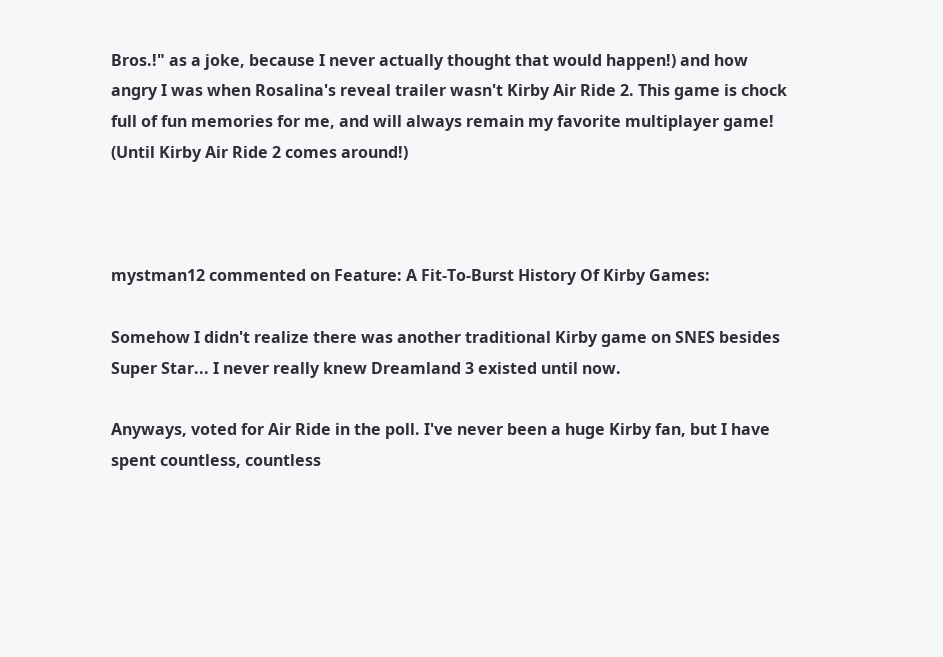Bros.!" as a joke, because I never actually thought that would happen!) and how angry I was when Rosalina's reveal trailer wasn't Kirby Air Ride 2. This game is chock full of fun memories for me, and will always remain my favorite multiplayer game! (Until Kirby Air Ride 2 comes around!)



mystman12 commented on Feature: A Fit-To-Burst History Of Kirby Games:

Somehow I didn't realize there was another traditional Kirby game on SNES besides Super Star... I never really knew Dreamland 3 existed until now.

Anyways, voted for Air Ride in the poll. I've never been a huge Kirby fan, but I have spent countless, countless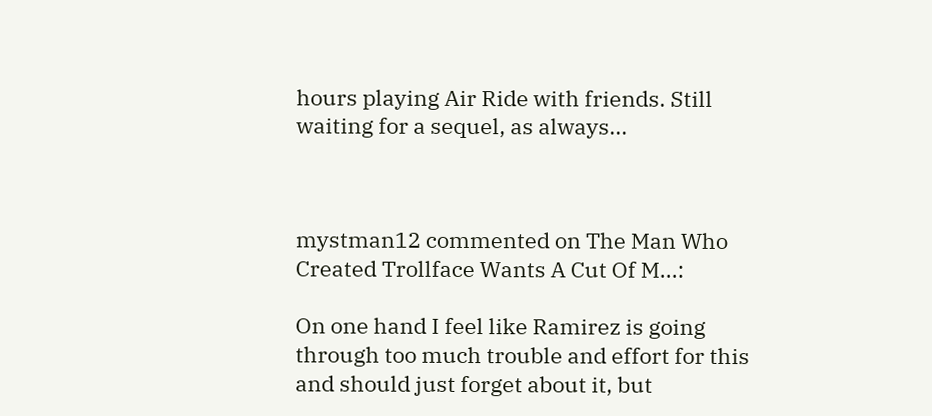hours playing Air Ride with friends. Still waiting for a sequel, as always...



mystman12 commented on The Man Who Created Trollface Wants A Cut Of M...:

On one hand I feel like Ramirez is going through too much trouble and effort for this and should just forget about it, but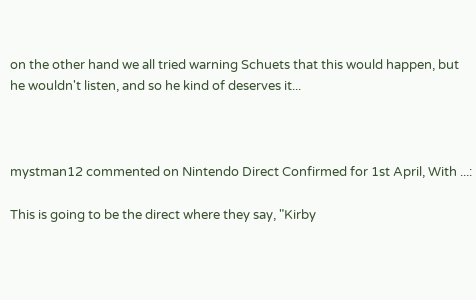on the other hand we all tried warning Schuets that this would happen, but he wouldn't listen, and so he kind of deserves it...



mystman12 commented on Nintendo Direct Confirmed for 1st April, With ...:

This is going to be the direct where they say, "Kirby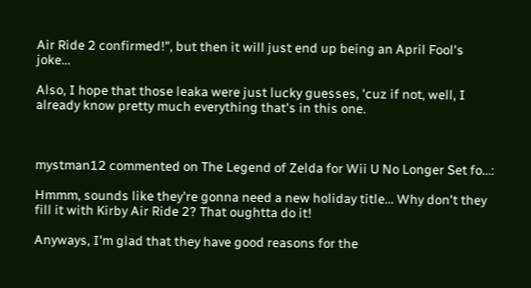Air Ride 2 confirmed!", but then it will just end up being an April Fool's joke...

Also, I hope that those leaka were just lucky guesses, 'cuz if not, well, I already know pretty much everything that's in this one.



mystman12 commented on The Legend of Zelda for Wii U No Longer Set fo...:

Hmmm, sounds like they're gonna need a new holiday title... Why don't they fill it with Kirby Air Ride 2? That oughtta do it!

Anyways, I'm glad that they have good reasons for the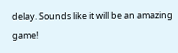delay. Sounds like it will be an amazing game!